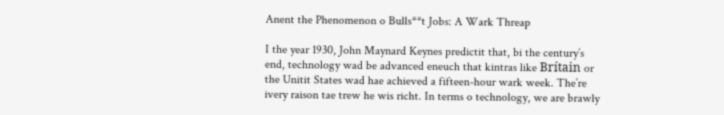Anent the Phenomenon o Bulls**t Jobs: A Wark Threap

I the year 1930, John Maynard Keynes predictit that, bi the century’s end, technology wad be advanced eneuch that kintras like Brítain or the Unitit States wad hae achieved a fifteen-hour wark week. The’re ivery raison tae trew he wis richt. In terms o technology, we are brawly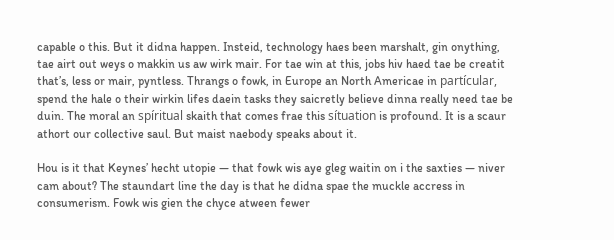capable o this. But it didna happen. Insteid, technology haes been marshalt, gin onything, tae airt out weys o makkin us aw wirk mair. For tae win at this, jobs hiv haed tae be creatit that’s, less or mair, pyntless. Thrangs o fowk, in Europe an North Americae in partícular, spend the hale o their wirkin lifes daein tasks they saicretly believe dinna really need tae be duin. The moral an spíritual skaith that comes frae this sítuation is profound. It is a scaur athort our collective saul. But maist naebody speaks about it.

Hou is it that Keynes’ hecht utopie — that fowk wis aye gleg waitin on i the saxties — niver cam about? The staundart line the day is that he didna spae the muckle accress in consumerism. Fowk wis gien the chyce atween fewer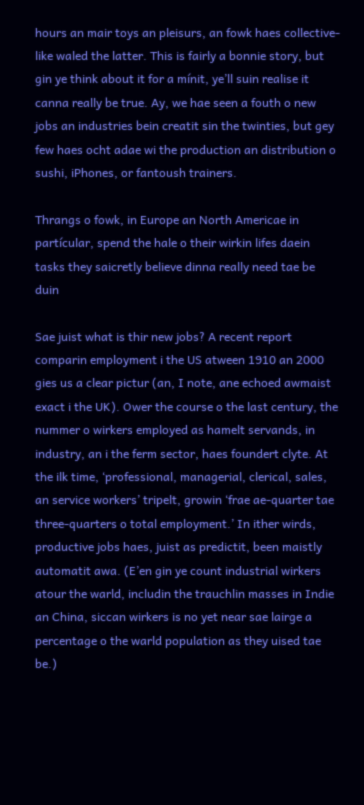hours an mair toys an pleisurs, an fowk haes collective-like waled the latter. This is fairly a bonnie story, but gin ye think about it for a mínit, ye’ll suin realise it canna really be true. Ay, we hae seen a fouth o new jobs an industries bein creatit sin the twinties, but gey few haes ocht adae wi the production an distribution o sushi, iPhones, or fantoush trainers.

Thrangs o fowk, in Europe an North Americae in partícular, spend the hale o their wirkin lifes daein tasks they saicretly believe dinna really need tae be duin

Sae juist what is thir new jobs? A recent report comparin employment i the US atween 1910 an 2000 gies us a clear pictur (an, I note, ane echoed awmaist exact i the UK). Ower the course o the last century, the nummer o wirkers employed as hamelt servands, in industry, an i the ferm sector, haes foundert clyte. At the ilk time, ‘professional, managerial, clerical, sales, an service workers’ tripelt, growin ‘frae ae-quarter tae three-quarters o total employment.’ In ither wirds, productive jobs haes, juist as predictit, been maistly automatit awa. (E’en gin ye count industrial wirkers atour the warld, includin the trauchlin masses in Indie an China, siccan wirkers is no yet near sae lairge a percentage o the warld population as they uised tae be.)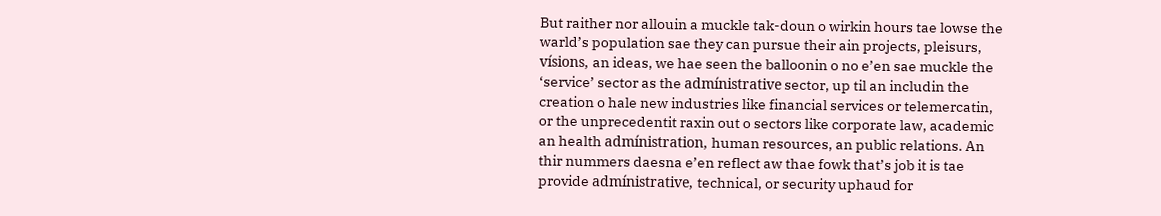But raither nor allouin a muckle tak-doun o wirkin hours tae lowse the warld’s population sae they can pursue their ain projects, pleisurs, vísions, an ideas, we hae seen the balloonin o no e’en sae muckle the ‘service’ sector as the admínistrative sector, up til an includin the creation o hale new industries like financial services or telemercatin, or the unprecedentit raxin out o sectors like corporate law, academic an health admínistration, human resources, an public relations. An thir nummers daesna e’en reflect aw thae fowk that’s job it is tae provide admínistrative, technical, or security uphaud for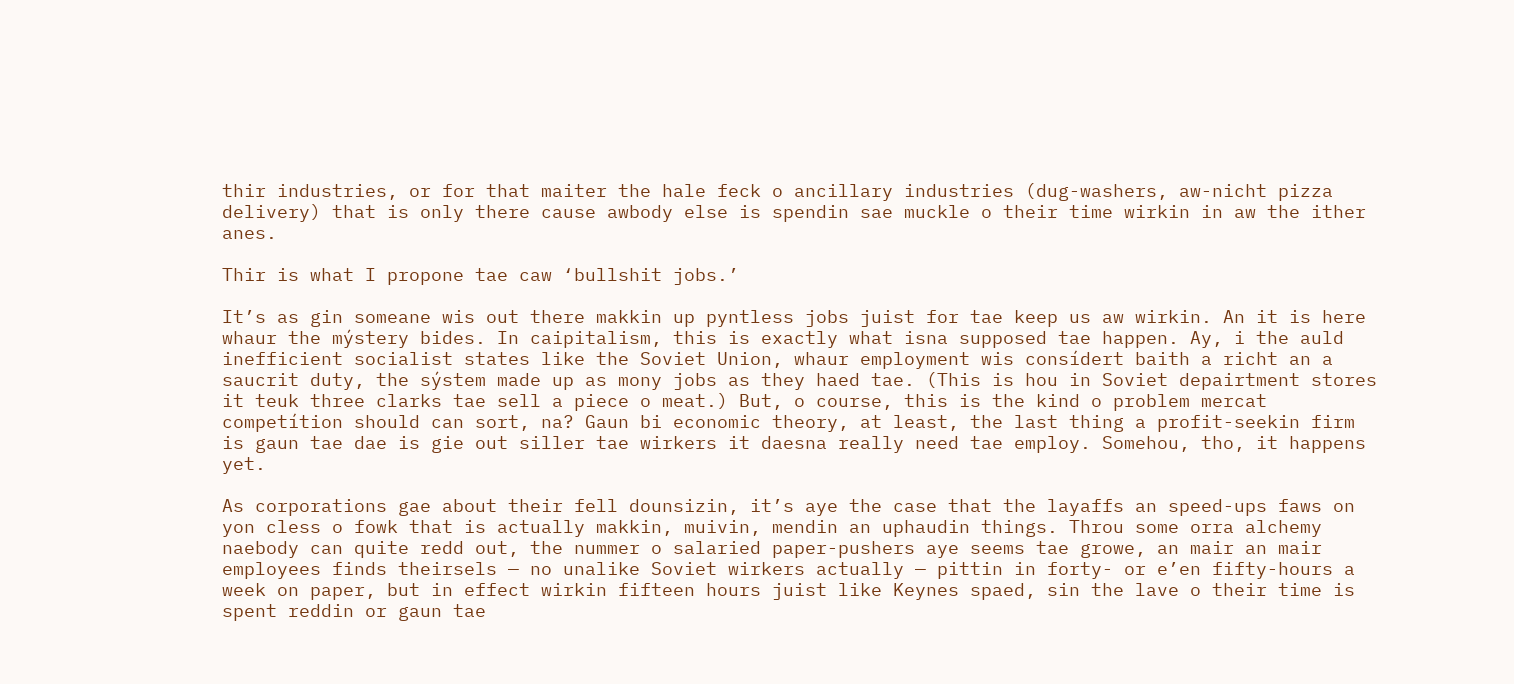thir industries, or for that maiter the hale feck o ancillary industries (dug-washers, aw-nicht pizza delivery) that is only there cause awbody else is spendin sae muckle o their time wirkin in aw the ither anes.

Thir is what I propone tae caw ‘bullshit jobs.’

It’s as gin someane wis out there makkin up pyntless jobs juist for tae keep us aw wirkin. An it is here whaur the mýstery bides. In caipitalism, this is exactly what isna supposed tae happen. Ay, i the auld inefficient socialist states like the Soviet Union, whaur employment wis consídert baith a richt an a saucrit duty, the sýstem made up as mony jobs as they haed tae. (This is hou in Soviet depairtment stores it teuk three clarks tae sell a piece o meat.) But, o course, this is the kind o problem mercat competítion should can sort, na? Gaun bi economic theory, at least, the last thing a profit-seekin firm is gaun tae dae is gie out siller tae wirkers it daesna really need tae employ. Somehou, tho, it happens yet.

As corporations gae about their fell dounsizin, it’s aye the case that the layaffs an speed-ups faws on yon cless o fowk that is actually makkin, muivin, mendin an uphaudin things. Throu some orra alchemy naebody can quite redd out, the nummer o salaried paper-pushers aye seems tae growe, an mair an mair employees finds theirsels — no unalike Soviet wirkers actually — pittin in forty- or e’en fifty-hours a week on paper, but in effect wirkin fifteen hours juist like Keynes spaed, sin the lave o their time is spent reddin or gaun tae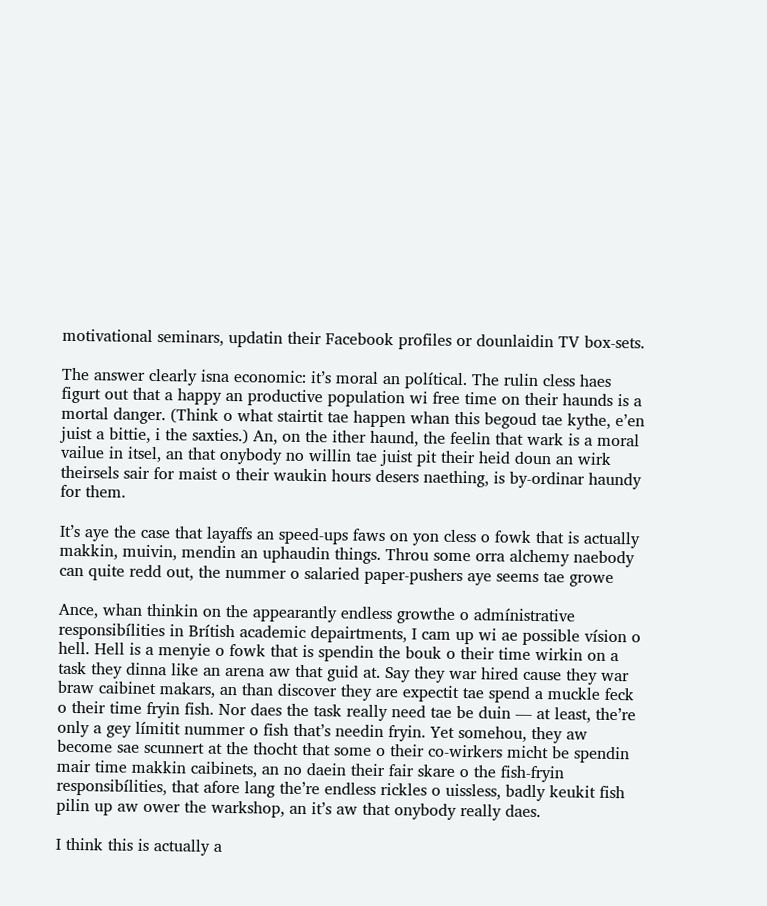motivational seminars, updatin their Facebook profiles or dounlaidin TV box-sets.

The answer clearly isna economic: it’s moral an polítical. The rulin cless haes figurt out that a happy an productive population wi free time on their haunds is a mortal danger. (Think o what stairtit tae happen whan this begoud tae kythe, e’en juist a bittie, i the saxties.) An, on the ither haund, the feelin that wark is a moral vailue in itsel, an that onybody no willin tae juist pit their heid doun an wirk theirsels sair for maist o their waukin hours desers naething, is by-ordinar haundy for them.

It’s aye the case that layaffs an speed-ups faws on yon cless o fowk that is actually makkin, muivin, mendin an uphaudin things. Throu some orra alchemy naebody can quite redd out, the nummer o salaried paper-pushers aye seems tae growe

Ance, whan thinkin on the appearantly endless growthe o admínistrative responsibílities in Brítish academic depairtments, I cam up wi ae possible vísion o hell. Hell is a menyie o fowk that is spendin the bouk o their time wirkin on a task they dinna like an arena aw that guid at. Say they war hired cause they war braw caibinet makars, an than discover they are expectit tae spend a muckle feck o their time fryin fish. Nor daes the task really need tae be duin — at least, the’re only a gey límitit nummer o fish that’s needin fryin. Yet somehou, they aw become sae scunnert at the thocht that some o their co-wirkers micht be spendin mair time makkin caibinets, an no daein their fair skare o the fish-fryin responsibílities, that afore lang the’re endless rickles o uissless, badly keukit fish pilin up aw ower the warkshop, an it’s aw that onybody really daes.

I think this is actually a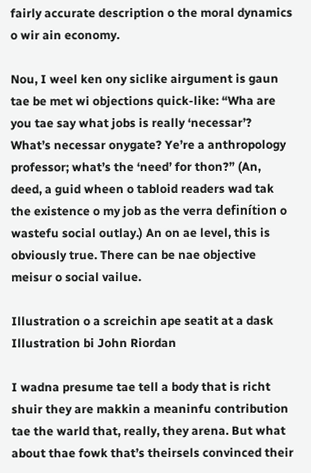fairly accurate description o the moral dynamics o wir ain economy.

Nou, I weel ken ony siclike airgument is gaun tae be met wi objections quick-like: “Wha are you tae say what jobs is really ‘necessar’? What’s necessar onygate? Ye’re a anthropology professor; what’s the ‘need’ for thon?” (An, deed, a guid wheen o tabloid readers wad tak the existence o my job as the verra definítion o wastefu social outlay.) An on ae level, this is obviously true. There can be nae objective meisur o social vailue.

Illustration o a screichin ape seatit at a dask
Illustration bi John Riordan

I wadna presume tae tell a body that is richt shuir they are makkin a meaninfu contribution tae the warld that, really, they arena. But what about thae fowk that’s theirsels convinced their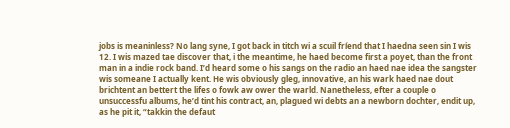jobs is meaninless? No lang syne, I got back in titch wi a scuil fríend that I haedna seen sin I wis 12. I wis mazed tae discover that, i the meantime, he haed become first a poyet, than the front man in a indie rock band. I’d heard some o his sangs on the radio an haed nae idea the sangster wis someane I actually kent. He wis obviously gleg, innovative, an his wark haed nae dout brichtent an bettert the lifes o fowk aw ower the warld. Nanetheless, efter a couple o unsuccessfu albums, he’d tint his contract, an, plagued wi debts an a newborn dochter, endit up, as he pit it, “takkin the defaut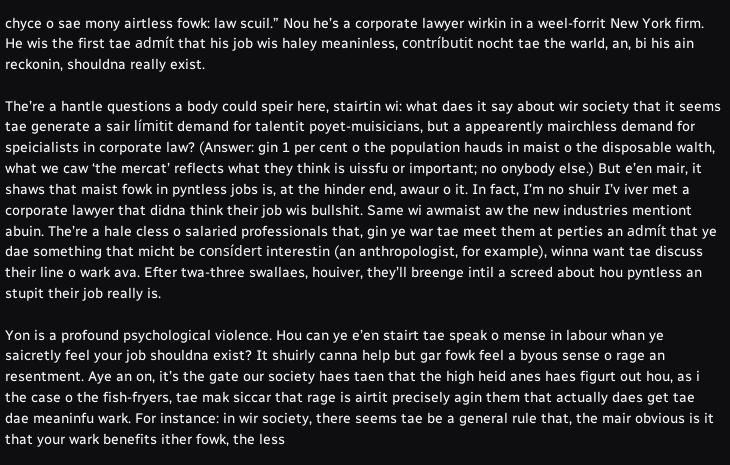chyce o sae mony airtless fowk: law scuil.” Nou he’s a corporate lawyer wirkin in a weel-forrit New York firm. He wis the first tae admít that his job wis haley meaninless, contríbutit nocht tae the warld, an, bi his ain reckonin, shouldna really exist.

The’re a hantle questions a body could speir here, stairtin wi: what daes it say about wir society that it seems tae generate a sair límitit demand for talentit poyet-muisicians, but a appearently mairchless demand for speicialists in corporate law? (Answer: gin 1 per cent o the population hauds in maist o the disposable walth, what we caw ‘the mercat’ reflects what they think is uissfu or important; no onybody else.) But e’en mair, it shaws that maist fowk in pyntless jobs is, at the hinder end, awaur o it. In fact, I’m no shuir I’v iver met a corporate lawyer that didna think their job wis bullshit. Same wi awmaist aw the new industries mentiont abuin. The’re a hale cless o salaried professionals that, gin ye war tae meet them at perties an admít that ye dae something that micht be consídert interestin (an anthropologist, for example), winna want tae discuss their line o wark ava. Efter twa-three swallaes, houiver, they’ll breenge intil a screed about hou pyntless an stupit their job really is.

Yon is a profound psychological violence. Hou can ye e’en stairt tae speak o mense in labour whan ye saicretly feel your job shouldna exist? It shuirly canna help but gar fowk feel a byous sense o rage an resentment. Aye an on, it’s the gate our society haes taen that the high heid anes haes figurt out hou, as i the case o the fish-fryers, tae mak siccar that rage is airtit precisely agin them that actually daes get tae dae meaninfu wark. For instance: in wir society, there seems tae be a general rule that, the mair obvious is it that your wark benefits ither fowk, the less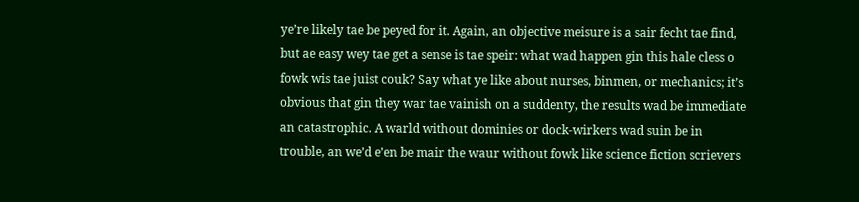ye’re likely tae be peyed for it. Again, an objective meisure is a sair fecht tae find, but ae easy wey tae get a sense is tae speir: what wad happen gin this hale cless o fowk wis tae juist couk? Say what ye like about nurses, binmen, or mechanics; it’s obvious that gin they war tae vainish on a suddenty, the results wad be immediate an catastrophic. A warld without dominies or dock-wirkers wad suin be in trouble, an we’d e’en be mair the waur without fowk like science fiction scrievers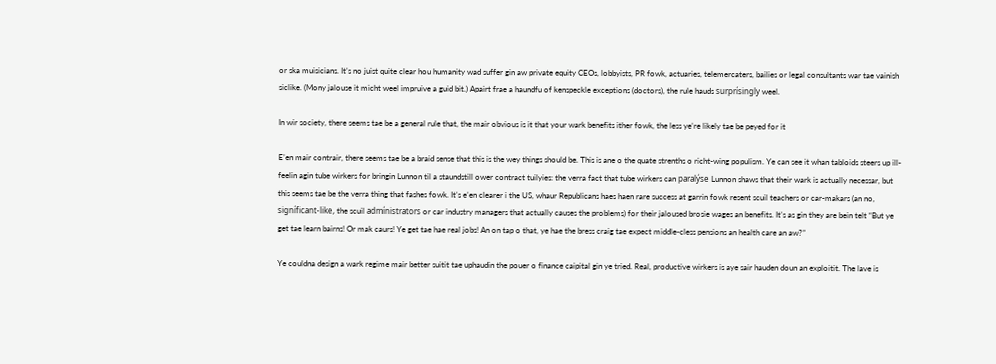or ska muisicians. It’s no juist quite clear hou humanity wad suffer gin aw private equity CEOs, lobbyists, PR fowk, actuaries, telemercaters, bailies or legal consultants war tae vainish siclike. (Mony jalouse it micht weel impruive a guid bit.) Apairt frae a haundfu of kenspeckle exceptions (doctors), the rule hauds surprísingly weel.

In wir society, there seems tae be a general rule that, the mair obvious is it that your wark benefits ither fowk, the less ye’re likely tae be peyed for it

E’en mair contrair, there seems tae be a braid sense that this is the wey things should be. This is ane o the quate strenths o richt-wing populism. Ye can see it whan tabloids steers up ill-feelin agin tube wirkers for bringin Lunnon til a staundstill ower contract tuilyies: the verra fact that tube wirkers can paralýse Lunnon shaws that their wark is actually necessar, but this seems tae be the verra thing that fashes fowk. It’s e’en clearer i the US, whaur Republicans haes haen rare success at garrin fowk resent scuil teachers or car-makars (an no, signíficant-like, the scuil admínistrators or car industry managers that actually causes the problems) for their jaloused brosie wages an benefits. It’s as gin they are bein telt “But ye get tae learn bairns! Or mak caurs! Ye get tae hae real jobs! An on tap o that, ye hae the bress craig tae expect middle-cless pensions an health care an aw?”

Ye couldna design a wark regime mair better suitit tae uphaudin the pouer o finance caipital gin ye tried. Real, productive wirkers is aye sair hauden doun an exploitit. The lave is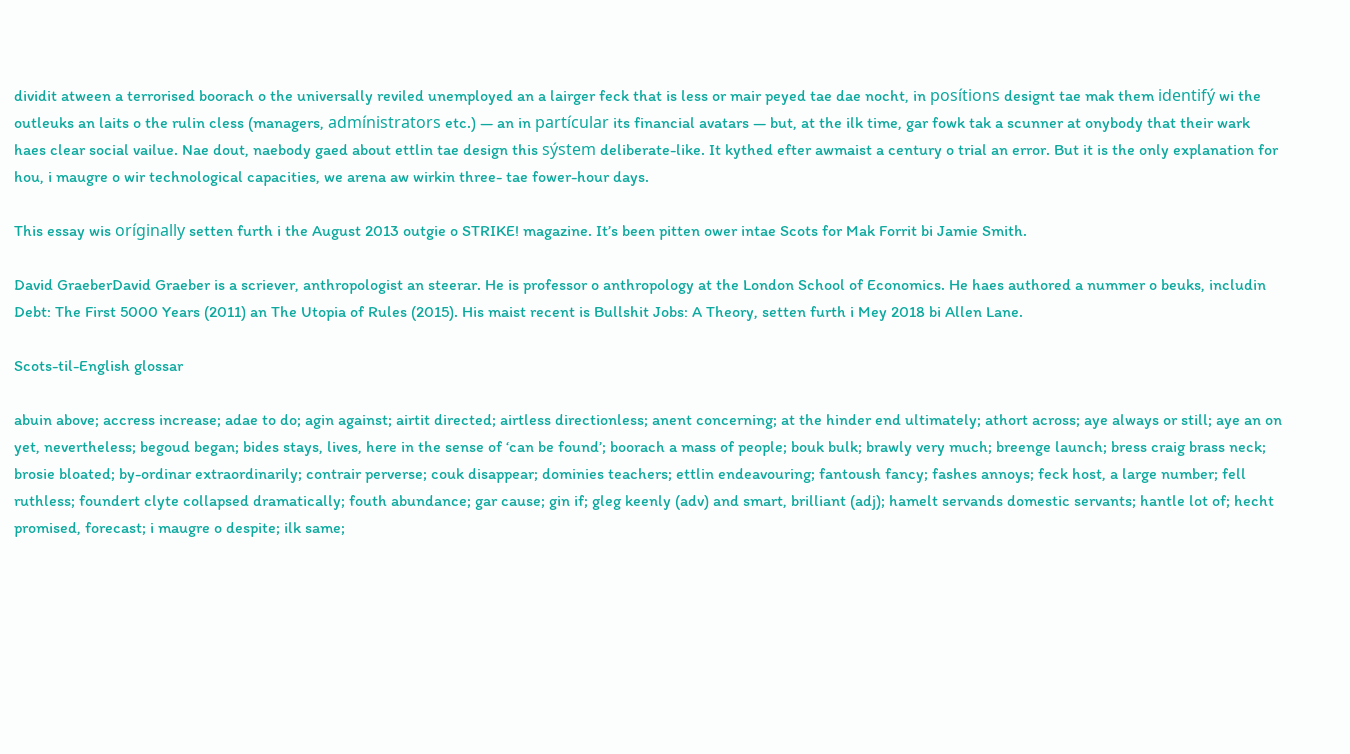dividit atween a terrorised boorach o the universally reviled unemployed an a lairger feck that is less or mair peyed tae dae nocht, in posítions designt tae mak them identifý wi the outleuks an laits o the rulin cless (managers, admínistrators etc.) — an in partícular its financial avatars — but, at the ilk time, gar fowk tak a scunner at onybody that their wark haes clear social vailue. Nae dout, naebody gaed about ettlin tae design this sýstem deliberate-like. It kythed efter awmaist a century o trial an error. But it is the only explanation for hou, i maugre o wir technological capacities, we arena aw wirkin three- tae fower-hour days.

This essay wis oríginally setten furth i the August 2013 outgie o STRIKE! magazine. It’s been pitten ower intae Scots for Mak Forrit bi Jamie Smith.

David GraeberDavid Graeber is a scriever, anthropologist an steerar. He is professor o anthropology at the London School of Economics. He haes authored a nummer o beuks, includin Debt: The First 5000 Years (2011) an The Utopia of Rules (2015). His maist recent is Bullshit Jobs: A Theory, setten furth i Mey 2018 bi Allen Lane.

Scots-til-English glossar

abuin above; accress increase; adae to do; agin against; airtit directed; airtless directionless; anent concerning; at the hinder end ultimately; athort across; aye always or still; aye an on yet, nevertheless; begoud began; bides stays, lives, here in the sense of ‘can be found’; boorach a mass of people; bouk bulk; brawly very much; breenge launch; bress craig brass neck; brosie bloated; by-ordinar extraordinarily; contrair perverse; couk disappear; dominies teachers; ettlin endeavouring; fantoush fancy; fashes annoys; feck host, a large number; fell ruthless; foundert clyte collapsed dramatically; fouth abundance; gar cause; gin if; gleg keenly (adv) and smart, brilliant (adj); hamelt servands domestic servants; hantle lot of; hecht promised, forecast; i maugre o despite; ilk same;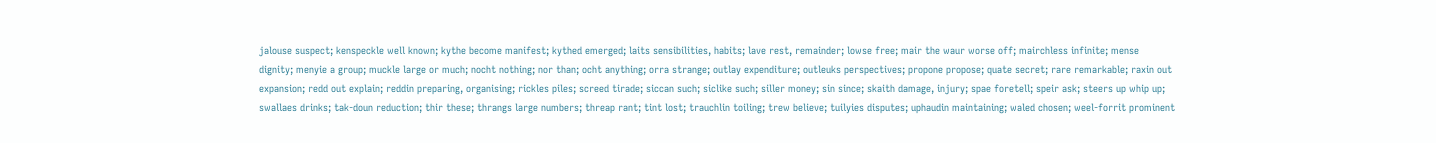jalouse suspect; kenspeckle well known; kythe become manifest; kythed emerged; laits sensibilities, habits; lave rest, remainder; lowse free; mair the waur worse off; mairchless infinite; mense dignity; menyie a group; muckle large or much; nocht nothing; nor than; ocht anything; orra strange; outlay expenditure; outleuks perspectives; propone propose; quate secret; rare remarkable; raxin out expansion; redd out explain; reddin preparing, organising; rickles piles; screed tirade; siccan such; siclike such; siller money; sin since; skaith damage, injury; spae foretell; speir ask; steers up whip up; swallaes drinks; tak-doun reduction; thir these; thrangs large numbers; threap rant; tint lost; trauchlin toiling; trew believe; tuilyies disputes; uphaudin maintaining; waled chosen; weel-forrit prominent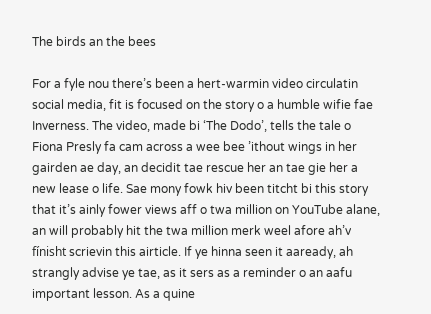The birds an the bees

For a fyle nou there’s been a hert-warmin video circulatin social media, fit is focused on the story o a humble wifie fae Inverness. The video, made bi ‘The Dodo’, tells the tale o Fiona Presly fa cam across a wee bee ’ithout wings in her gairden ae day, an decidit tae rescue her an tae gie her a new lease o life. Sae mony fowk hiv been titcht bi this story that it’s ainly fower views aff o twa million on YouTube alane, an will probably hit the twa million merk weel afore ah’v fínisht scrievin this airticle. If ye hinna seen it aaready, ah strangly advise ye tae, as it sers as a reminder o an aafu important lesson. As a quine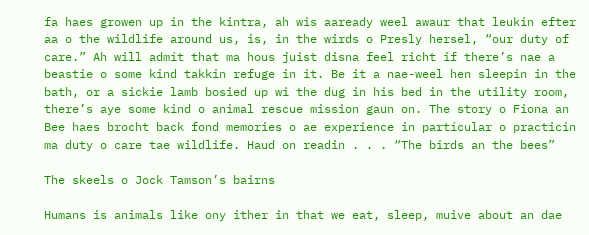fa haes growen up in the kintra, ah wis aaready weel awaur that leukin efter aa o the wildlife around us, is, in the wirds o Presly hersel, “our duty of care.” Ah will admít that ma hous juist disna feel richt if there’s nae a beastie o some kind takkin refuge in it. Be it a nae-weel hen sleepin in the bath, or a sickie lamb bosied up wi the dug in his bed in the utility room, there’s aye some kind o animal rescue mission gaun on. The story o Fiona an Bee haes brocht back fond memories o ae experience in partícular o practicin ma duty o care tae wildlife. Haud on readin . . . “The birds an the bees”

The skeels o Jock Tamson’s bairns

Humans is animals like ony ither in that we eat, sleep, muive about an dae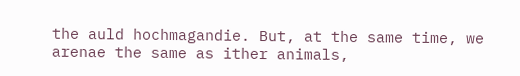the auld hochmagandie. But, at the same time, we arenae the same as ither animals,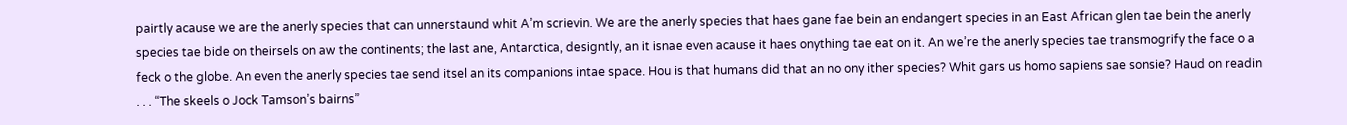pairtly acause we are the anerly species that can unnerstaund whit A’m scrievin. We are the anerly species that haes gane fae bein an endangert species in an East African glen tae bein the anerly species tae bide on theirsels on aw the continents; the last ane, Antarctica, designtly, an it isnae even acause it haes onything tae eat on it. An we’re the anerly species tae transmogrify the face o a feck o the globe. An even the anerly species tae send itsel an its companions intae space. Hou is that humans did that an no ony ither species? Whit gars us homo sapiens sae sonsie? Haud on readin . . . “The skeels o Jock Tamson’s bairns”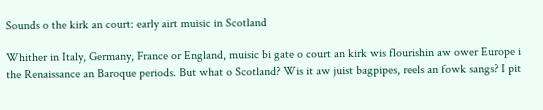Sounds o the kirk an court: early airt muisic in Scotland

Whither in Italy, Germany, France or England, muisic bi gate o court an kirk wis flourishin aw ower Europe i the Renaissance an Baroque periods. But what o Scotland? Wis it aw juist bagpipes, reels an fowk sangs? I pit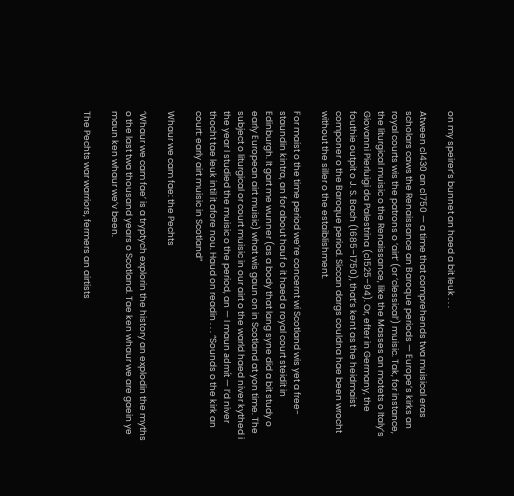on my speirer’s bunnet an haed a bit leuk . . .

Atween c1430 an c1750 — a time that comprehends twa muisical eras scholars caws the Renaissance an Baroque periods — Europe’s kirks an royal courts wis the patrons o ‘airt’ (or ‘clessical’) muisic. Tak, for instance, the liturgical muisic o the Renaissance, like the Masses an motets o Italy’s Giovanni Pierluigi da Palestrina (c1525–94). Or, efter in Germany, the fouthie outpit o J. S. Bach (1685–1750), that’s kent as the heidmaist componer o the Baroque period. Siccan dargs couldna hae been wrocht without the siller o the estaiblishment.

For maist o the time period we’re concernt wi Scotland wis yet a free-staundin kintra, an for about hauf o it haed a royal court steidit in Edinburgh. It gart me wunner (as a body that lang syne did a bit study o early European airt muisic) what wis gaun on in Scotland at yon time. The subject o liturgical or court muisic in our airt o the warld haed niver kythed i the year I studied the muisic o the period, an — I maun admít — I’d niver thocht tae leuk intil it afore nou. Haud on readin . . . “Sounds o the kirk an court: early airt muisic in Scotland”

Whaur we cam fae: the Pechts

‘Whaur we cam fae’ is a tryptych explorin the history an explodin the myths o the last twa thousand years o Scotland. Tae ken whaur we are gaein ye maun ken whaur we’v been.

The Pechts war warriors, fermers an airtists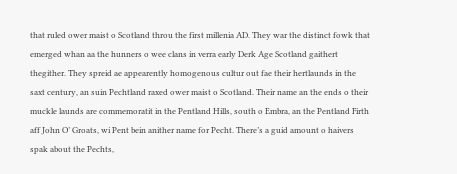that ruled ower maist o Scotland throu the first millenia AD. They war the distinct fowk that emerged whan aa the hunners o wee clans in verra early Derk Age Scotland gaithert thegither. They spreid ae appearently homogenous cultur out fae their hertlaunds in the saxt century, an suin Pechtland raxed ower maist o Scotland. Their name an the ends o their muckle launds are commemoratit in the Pentland Hills, south o Embra, an the Pentland Firth aff John O’ Groats, wi Pent bein anither name for Pecht. There’s a guid amount o haivers spak about the Pechts,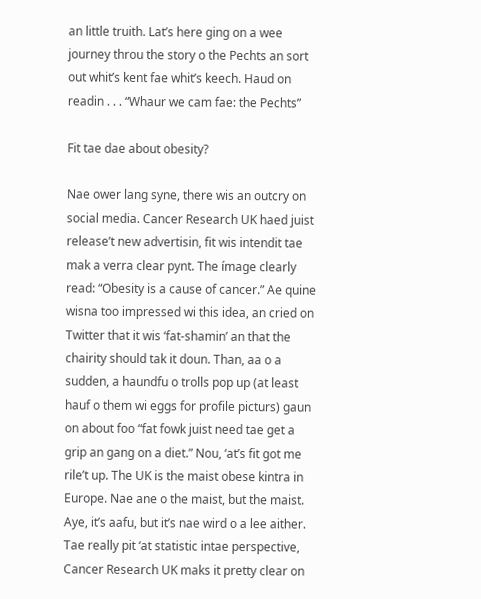an little truith. Lat’s here ging on a wee journey throu the story o the Pechts an sort out whit’s kent fae whit’s keech. Haud on readin . . . “Whaur we cam fae: the Pechts”

Fit tae dae about obesity?

Nae ower lang syne, there wis an outcry on social media. Cancer Research UK haed juist release’t new advertisin, fit wis intendit tae mak a verra clear pynt. The ímage clearly read: “Obesity is a cause of cancer.” Ae quine wisna too impressed wi this idea, an cried on Twitter that it wis ‘fat-shamin’ an that the chairity should tak it doun. Than, aa o a sudden, a haundfu o trolls pop up (at least hauf o them wi eggs for profile picturs) gaun on about foo “fat fowk juist need tae get a grip an gang on a diet.” Nou, ‘at’s fit got me rile’t up. The UK is the maist obese kintra in Europe. Nae ane o the maist, but the maist. Aye, it’s aafu, but it’s nae wird o a lee aither. Tae really pit ‘at statistic intae perspective, Cancer Research UK maks it pretty clear on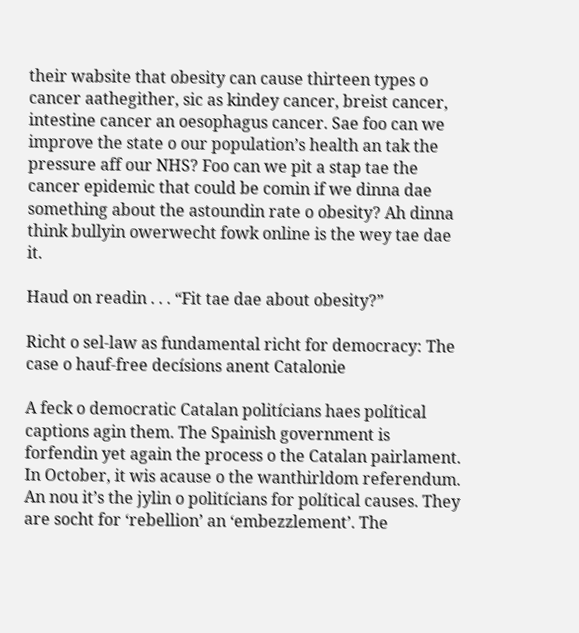their wabsite that obesity can cause thirteen types o cancer aathegither, sic as kindey cancer, breist cancer, intestine cancer an oesophagus cancer. Sae foo can we improve the state o our population’s health an tak the pressure aff our NHS? Foo can we pit a stap tae the cancer epidemic that could be comin if we dinna dae something about the astoundin rate o obesity? Ah dinna think bullyin owerwecht fowk online is the wey tae dae it.

Haud on readin . . . “Fit tae dae about obesity?”

Richt o sel-law as fundamental richt for democracy: The case o hauf-free decísions anent Catalonie

A feck o democratic Catalan politícians haes polítical captions agin them. The Spainish government is forfendin yet again the process o the Catalan pairlament. In October, it wis acause o the wanthirldom referendum. An nou it’s the jylin o politícians for polítical causes. They are socht for ‘rebellion’ an ‘embezzlement’. The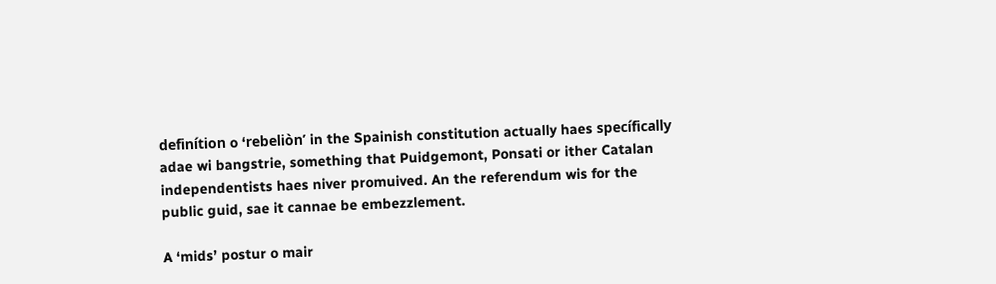definítion o ‘rebeliòn’ in the Spainish constitution actually haes specífically adae wi bangstrie, something that Puidgemont, Ponsati or ither Catalan independentists haes niver promuived. An the referendum wis for the public guid, sae it cannae be embezzlement.

A ‘mids’ postur o mair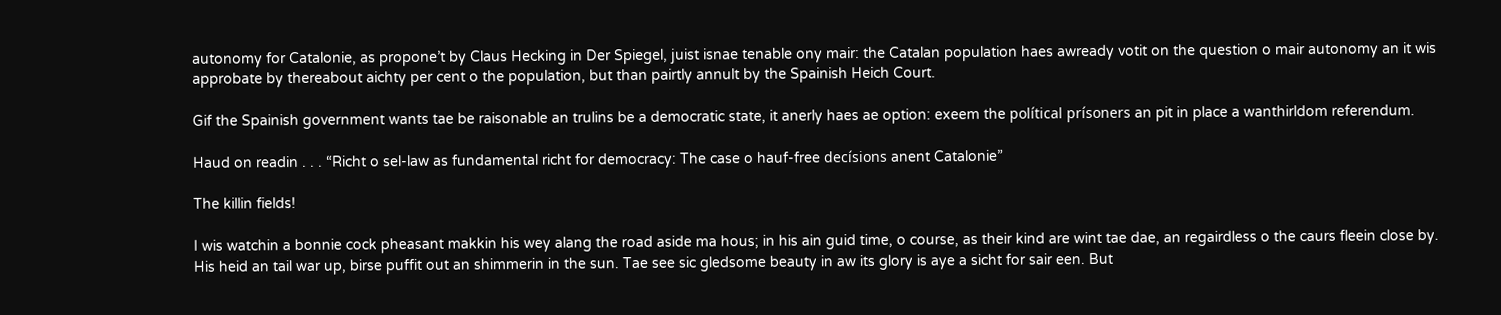autonomy for Catalonie, as propone’t by Claus Hecking in Der Spiegel, juist isnae tenable ony mair: the Catalan population haes awready votit on the question o mair autonomy an it wis approbate by thereabout aichty per cent o the population, but than pairtly annult by the Spainish Heich Court.

Gif the Spainish government wants tae be raisonable an trulins be a democratic state, it anerly haes ae option: exeem the polítical prísoners an pit in place a wanthirldom referendum.

Haud on readin . . . “Richt o sel-law as fundamental richt for democracy: The case o hauf-free decísions anent Catalonie”

The killin fields!

I wis watchin a bonnie cock pheasant makkin his wey alang the road aside ma hous; in his ain guid time, o course, as their kind are wint tae dae, an regairdless o the caurs fleein close by. His heid an tail war up, birse puffit out an shimmerin in the sun. Tae see sic gledsome beauty in aw its glory is aye a sicht for sair een. But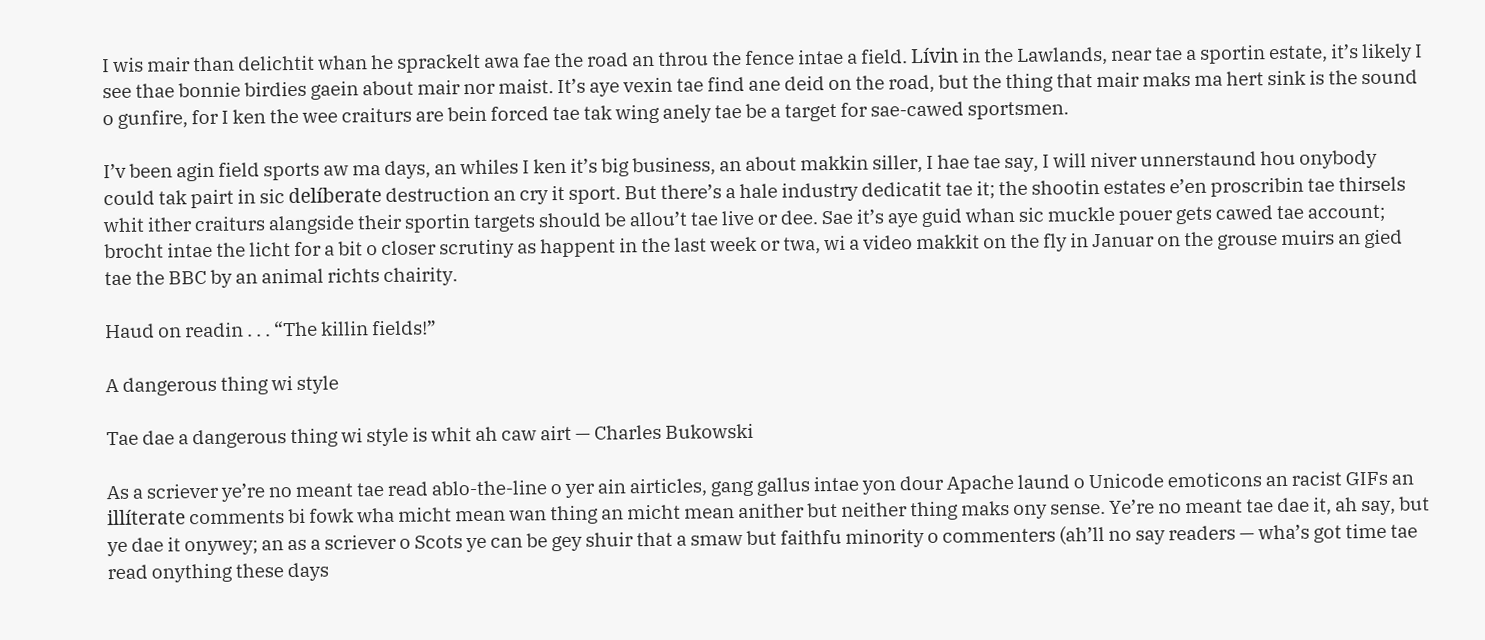I wis mair than delichtit whan he sprackelt awa fae the road an throu the fence intae a field. Lívin in the Lawlands, near tae a sportin estate, it’s likely I see thae bonnie birdies gaein about mair nor maist. It’s aye vexin tae find ane deid on the road, but the thing that mair maks ma hert sink is the sound o gunfire, for I ken the wee craiturs are bein forced tae tak wing anely tae be a target for sae-cawed sportsmen.

I’v been agin field sports aw ma days, an whiles I ken it’s big business, an about makkin siller, I hae tae say, I will niver unnerstaund hou onybody could tak pairt in sic delíberate destruction an cry it sport. But there’s a hale industry dedicatit tae it; the shootin estates e’en proscribin tae thirsels whit ither craiturs alangside their sportin targets should be allou’t tae live or dee. Sae it’s aye guid whan sic muckle pouer gets cawed tae account; brocht intae the licht for a bit o closer scrutiny as happent in the last week or twa, wi a video makkit on the fly in Januar on the grouse muirs an gied tae the BBC by an animal richts chairity.

Haud on readin . . . “The killin fields!”

A dangerous thing wi style

Tae dae a dangerous thing wi style is whit ah caw airt — Charles Bukowski

As a scriever ye’re no meant tae read ablo-the-line o yer ain airticles, gang gallus intae yon dour Apache laund o Unicode emoticons an racist GIFs an illíterate comments bi fowk wha micht mean wan thing an micht mean anither but neither thing maks ony sense. Ye’re no meant tae dae it, ah say, but ye dae it onywey; an as a scriever o Scots ye can be gey shuir that a smaw but faithfu minority o commenters (ah’ll no say readers — wha’s got time tae read onything these days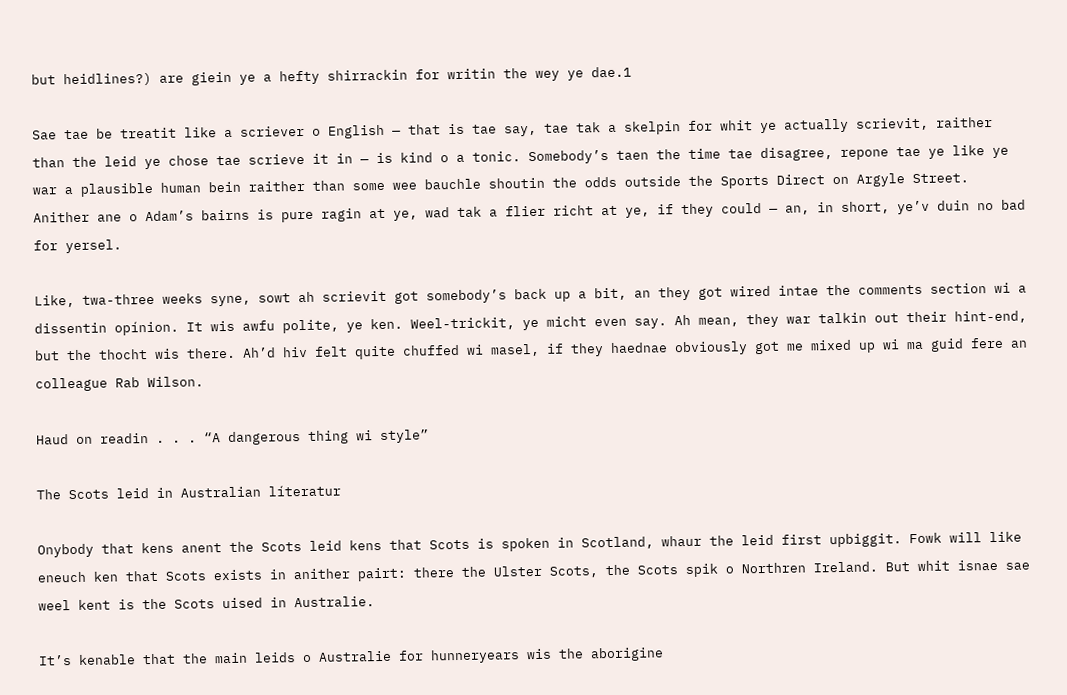but heidlines?) are giein ye a hefty shirrackin for writin the wey ye dae.1

Sae tae be treatit like a scriever o English — that is tae say, tae tak a skelpin for whit ye actually scrievit, raither than the leid ye chose tae scrieve it in — is kind o a tonic. Somebody’s taen the time tae disagree, repone tae ye like ye war a plausible human bein raither than some wee bauchle shoutin the odds outside the Sports Direct on Argyle Street. Anither ane o Adam’s bairns is pure ragin at ye, wad tak a flier richt at ye, if they could — an, in short, ye’v duin no bad for yersel.

Like, twa-three weeks syne, sowt ah scrievit got somebody’s back up a bit, an they got wired intae the comments section wi a dissentin opínion. It wis awfu polite, ye ken. Weel-trickit, ye micht even say. Ah mean, they war talkin out their hint-end, but the thocht wis there. Ah’d hiv felt quite chuffed wi masel, if they haednae obviously got me mixed up wi ma guid fere an colleague Rab Wilson.

Haud on readin . . . “A dangerous thing wi style”

The Scots leid in Australian líteratur

Onybody that kens anent the Scots leid kens that Scots is spoken in Scotland, whaur the leid first upbiggit. Fowk will like eneuch ken that Scots exists in anither pairt: there the Ulster Scots, the Scots spik o Northren Ireland. But whit isnae sae weel kent is the Scots uised in Australie.

It’s kenable that the main leids o Australie for hunneryears wis the aborigine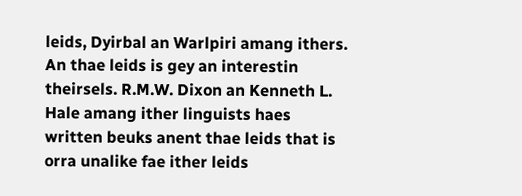leids, Dyirbal an Warlpiri amang ithers. An thae leids is gey an interestin theirsels. R.M.W. Dixon an Kenneth L. Hale amang ither linguists haes written beuks anent thae leids that is orra unalike fae ither leids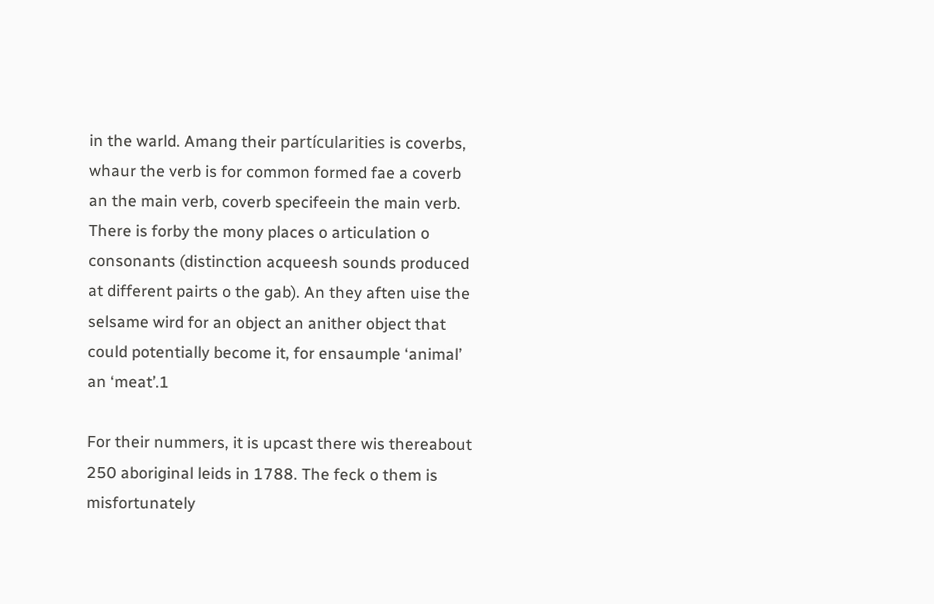in the warld. Amang their partícularities is coverbs, whaur the verb is for common formed fae a coverb an the main verb, coverb specifeein the main verb. There is forby the mony places o articulation o consonants (distinction acqueesh sounds produced at different pairts o the gab). An they aften uise the selsame wird for an object an anither object that could potentially become it, for ensaumple ‘animal’ an ‘meat’.1

For their nummers, it is upcast there wis thereabout 250 aboriginal leids in 1788. The feck o them is misfortunately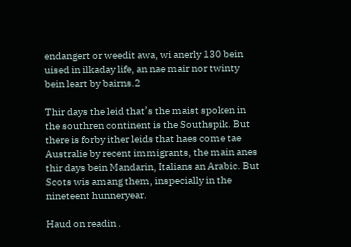endangert or weedit awa, wi anerly 130 bein uised in ilkaday life, an nae mair nor twinty bein leart by bairns.2

Thir days the leid that’s the maist spoken in the southren continent is the Southspik. But there is forby ither leids that haes come tae Australie by recent immigrants, the main anes thir days bein Mandarin, Italians an Arabic. But Scots wis amang them, inspecially in the nineteent hunneryear.

Haud on readin .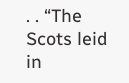. . “The Scots leid in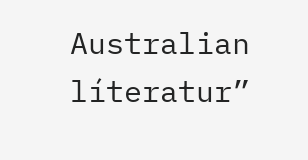Australian líteratur”